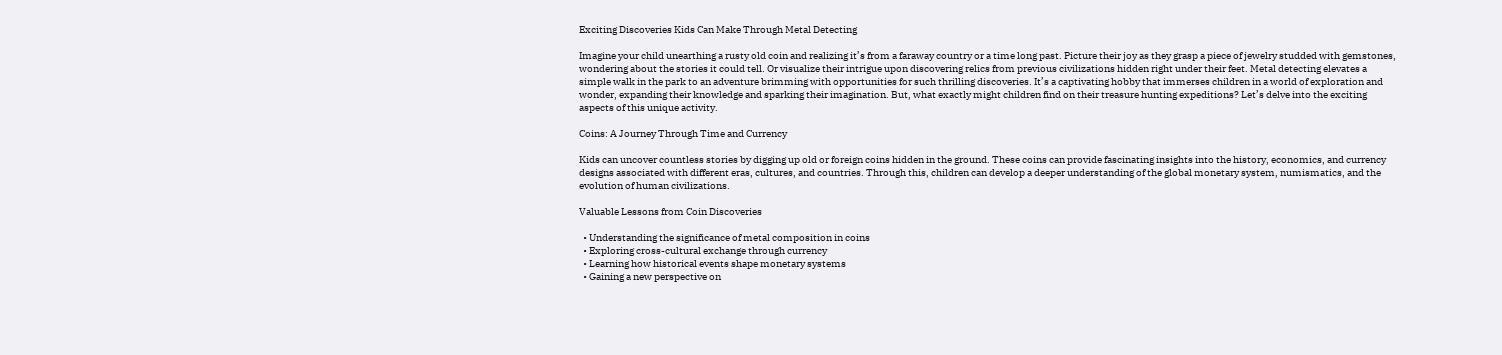Exciting Discoveries Kids Can Make Through Metal Detecting

Imagine your child unearthing a rusty old coin and realizing it’s from a faraway country or a time long past. Picture their joy as they grasp a piece of jewelry studded with gemstones, wondering about the stories it could tell. Or visualize their intrigue upon discovering relics from previous civilizations hidden right under their feet. Metal detecting elevates a simple walk in the park to an adventure brimming with opportunities for such thrilling discoveries. It’s a captivating hobby that immerses children in a world of exploration and wonder, expanding their knowledge and sparking their imagination. But, what exactly might children find on their treasure hunting expeditions? Let’s delve into the exciting aspects of this unique activity.

Coins: A Journey Through Time and Currency

Kids can uncover countless stories by digging up old or foreign coins hidden in the ground. These coins can provide fascinating insights into the history, economics, and currency designs associated with different eras, cultures, and countries. Through this, children can develop a deeper understanding of the global monetary system, numismatics, and the evolution of human civilizations.

Valuable Lessons from Coin Discoveries

  • Understanding the significance of metal composition in coins
  • Exploring cross-cultural exchange through currency
  • Learning how historical events shape monetary systems
  • Gaining a new perspective on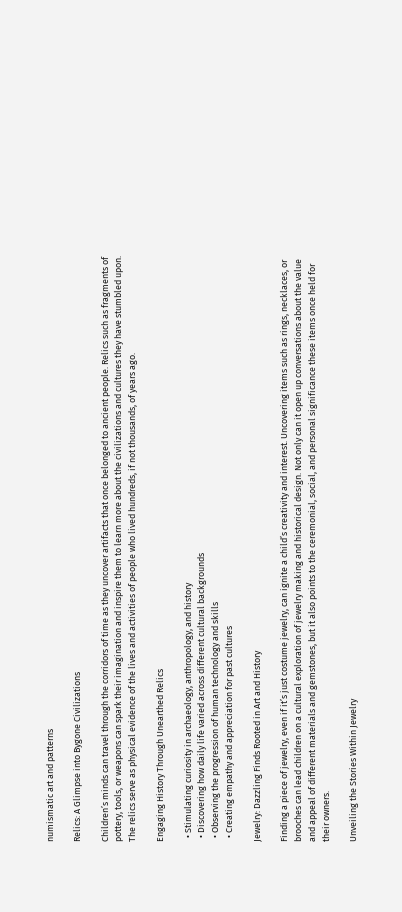numismatic art and patterns

Relics: A Glimpse into Bygone Civilizations

Children’s minds can travel through the corridors of time as they uncover artifacts that once belonged to ancient people. Relics such as fragments of pottery, tools, or weapons can spark their imagination and inspire them to learn more about the civilizations and cultures they have stumbled upon. The relics serve as physical evidence of the lives and activities of people who lived hundreds, if not thousands, of years ago.

Engaging History Through Unearthed Relics

  • Stimulating curiosity in archaeology, anthropology, and history
  • Discovering how daily life varied across different cultural backgrounds
  • Observing the progression of human technology and skills
  • Creating empathy and appreciation for past cultures

Jewelry: Dazzling Finds Rooted in Art and History

Finding a piece of jewelry, even if it’s just costume jewelry, can ignite a child’s creativity and interest. Uncovering items such as rings, necklaces, or brooches can lead children on a cultural exploration of jewelry making and historical design. Not only can it open up conversations about the value and appeal of different materials and gemstones, but it also points to the ceremonial, social, and personal significance these items once held for their owners.

Unveiling the Stories Within Jewelry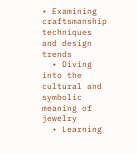• Examining craftsmanship techniques and design trends
  • Diving into the cultural and symbolic meaning of jewelry
  • Learning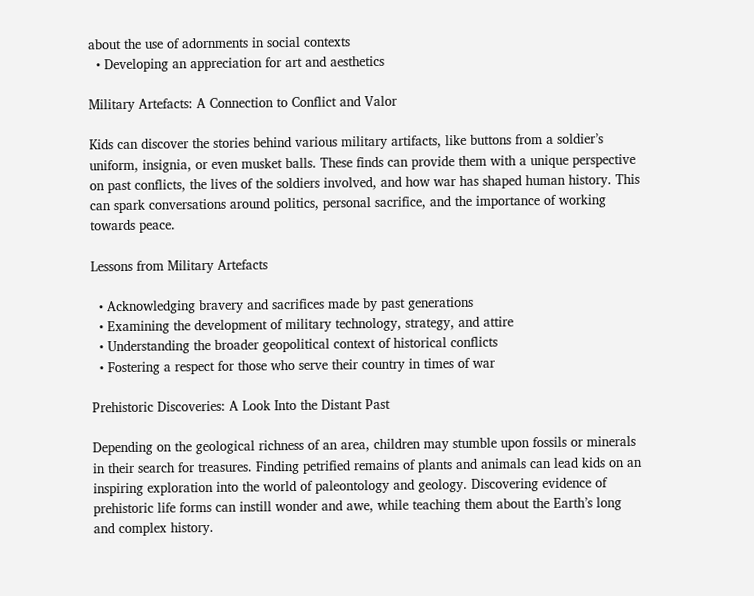about the use of adornments in social contexts
  • Developing an appreciation for art and aesthetics

Military Artefacts: A Connection to Conflict and Valor

Kids can discover the stories behind various military artifacts, like buttons from a soldier’s uniform, insignia, or even musket balls. These finds can provide them with a unique perspective on past conflicts, the lives of the soldiers involved, and how war has shaped human history. This can spark conversations around politics, personal sacrifice, and the importance of working towards peace.

Lessons from Military Artefacts

  • Acknowledging bravery and sacrifices made by past generations
  • Examining the development of military technology, strategy, and attire
  • Understanding the broader geopolitical context of historical conflicts
  • Fostering a respect for those who serve their country in times of war

Prehistoric Discoveries: A Look Into the Distant Past

Depending on the geological richness of an area, children may stumble upon fossils or minerals in their search for treasures. Finding petrified remains of plants and animals can lead kids on an inspiring exploration into the world of paleontology and geology. Discovering evidence of prehistoric life forms can instill wonder and awe, while teaching them about the Earth’s long and complex history.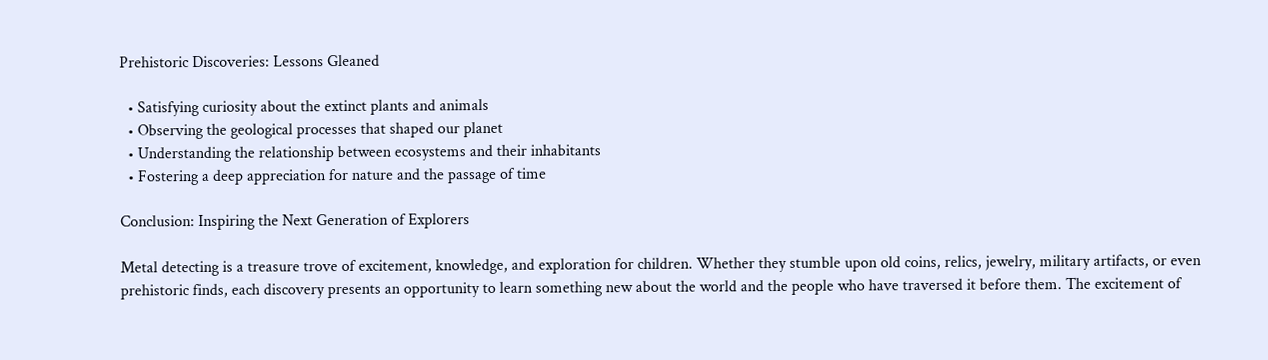Prehistoric Discoveries: Lessons Gleaned

  • Satisfying curiosity about the extinct plants and animals
  • Observing the geological processes that shaped our planet
  • Understanding the relationship between ecosystems and their inhabitants
  • Fostering a deep appreciation for nature and the passage of time

Conclusion: Inspiring the Next Generation of Explorers

Metal detecting is a treasure trove of excitement, knowledge, and exploration for children. Whether they stumble upon old coins, relics, jewelry, military artifacts, or even prehistoric finds, each discovery presents an opportunity to learn something new about the world and the people who have traversed it before them. The excitement of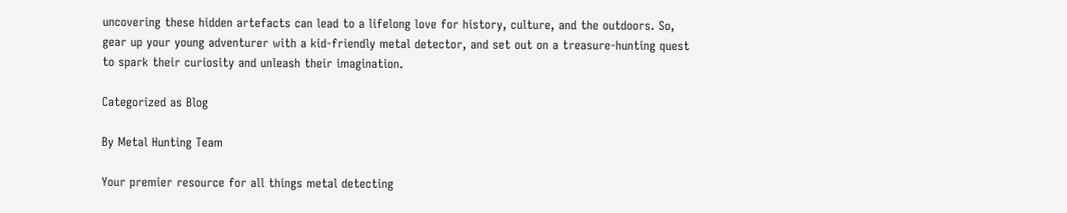uncovering these hidden artefacts can lead to a lifelong love for history, culture, and the outdoors. So, gear up your young adventurer with a kid-friendly metal detector, and set out on a treasure-hunting quest to spark their curiosity and unleash their imagination.

Categorized as Blog

By Metal Hunting Team

Your premier resource for all things metal detecting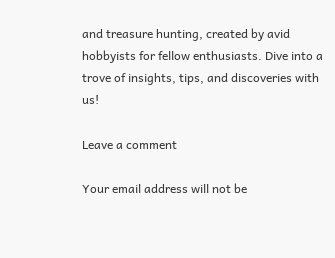and treasure hunting, created by avid hobbyists for fellow enthusiasts. Dive into a trove of insights, tips, and discoveries with us!

Leave a comment

Your email address will not be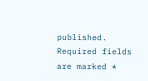published. Required fields are marked *